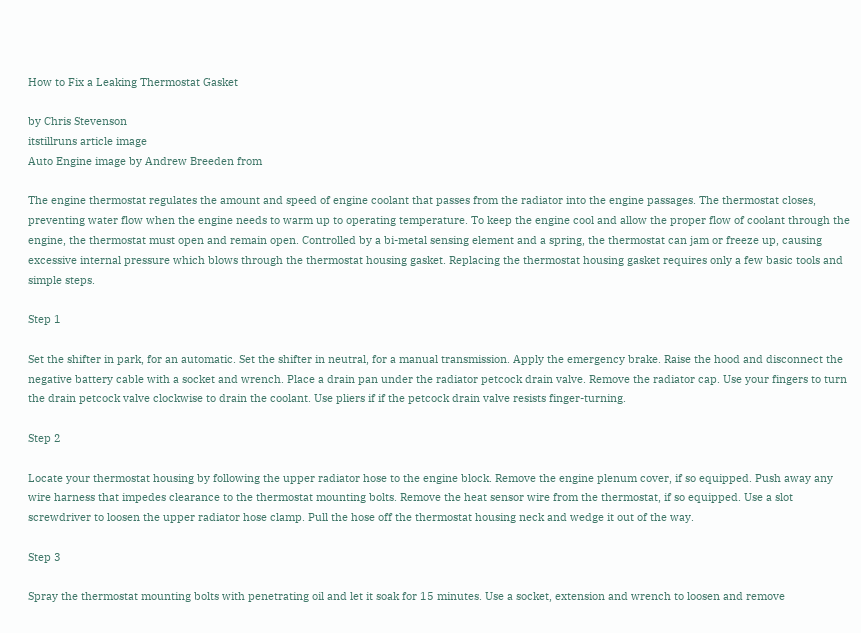How to Fix a Leaking Thermostat Gasket

by Chris Stevenson
itstillruns article image
Auto Engine image by Andrew Breeden from

The engine thermostat regulates the amount and speed of engine coolant that passes from the radiator into the engine passages. The thermostat closes, preventing water flow when the engine needs to warm up to operating temperature. To keep the engine cool and allow the proper flow of coolant through the engine, the thermostat must open and remain open. Controlled by a bi-metal sensing element and a spring, the thermostat can jam or freeze up, causing excessive internal pressure which blows through the thermostat housing gasket. Replacing the thermostat housing gasket requires only a few basic tools and simple steps.

Step 1

Set the shifter in park, for an automatic. Set the shifter in neutral, for a manual transmission. Apply the emergency brake. Raise the hood and disconnect the negative battery cable with a socket and wrench. Place a drain pan under the radiator petcock drain valve. Remove the radiator cap. Use your fingers to turn the drain petcock valve clockwise to drain the coolant. Use pliers if if the petcock drain valve resists finger-turning.

Step 2

Locate your thermostat housing by following the upper radiator hose to the engine block. Remove the engine plenum cover, if so equipped. Push away any wire harness that impedes clearance to the thermostat mounting bolts. Remove the heat sensor wire from the thermostat, if so equipped. Use a slot screwdriver to loosen the upper radiator hose clamp. Pull the hose off the thermostat housing neck and wedge it out of the way.

Step 3

Spray the thermostat mounting bolts with penetrating oil and let it soak for 15 minutes. Use a socket, extension and wrench to loosen and remove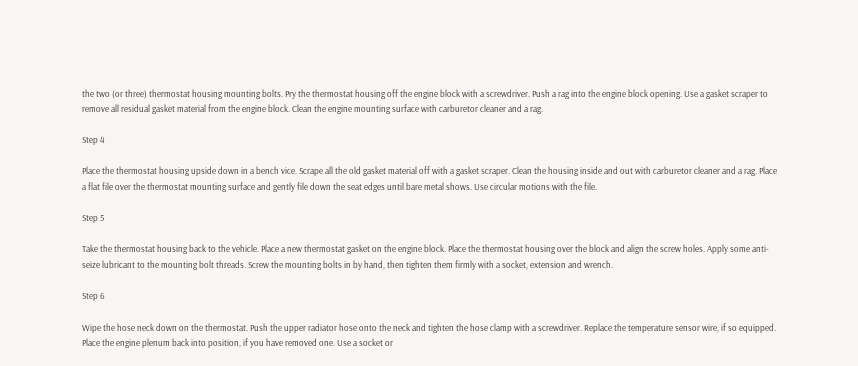the two (or three) thermostat housing mounting bolts. Pry the thermostat housing off the engine block with a screwdriver. Push a rag into the engine block opening. Use a gasket scraper to remove all residual gasket material from the engine block. Clean the engine mounting surface with carburetor cleaner and a rag.

Step 4

Place the thermostat housing upside down in a bench vice. Scrape all the old gasket material off with a gasket scraper. Clean the housing inside and out with carburetor cleaner and a rag. Place a flat file over the thermostat mounting surface and gently file down the seat edges until bare metal shows. Use circular motions with the file.

Step 5

Take the thermostat housing back to the vehicle. Place a new thermostat gasket on the engine block. Place the thermostat housing over the block and align the screw holes. Apply some anti-seize lubricant to the mounting bolt threads. Screw the mounting bolts in by hand, then tighten them firmly with a socket, extension and wrench.

Step 6

Wipe the hose neck down on the thermostat. Push the upper radiator hose onto the neck and tighten the hose clamp with a screwdriver. Replace the temperature sensor wire, if so equipped. Place the engine plenum back into position, if you have removed one. Use a socket or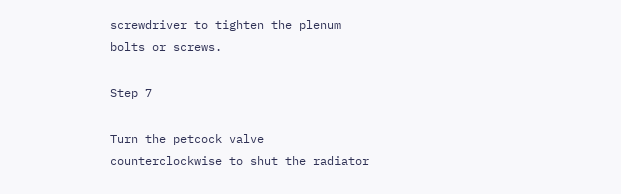screwdriver to tighten the plenum bolts or screws.

Step 7

Turn the petcock valve counterclockwise to shut the radiator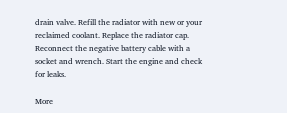drain valve. Refill the radiator with new or your reclaimed coolant. Replace the radiator cap. Reconnect the negative battery cable with a socket and wrench. Start the engine and check for leaks.

More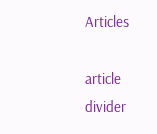Articles

article divider